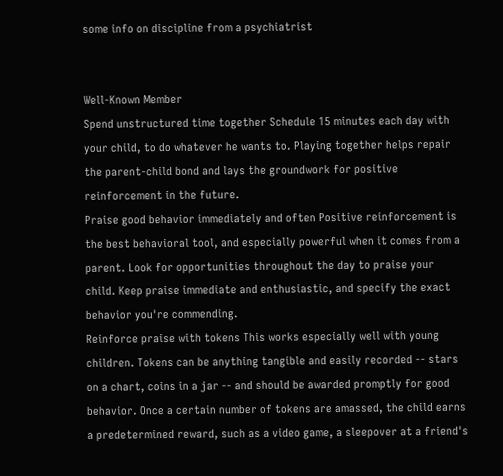some info on discipline from a psychiatrist


Well-Known Member
Spend unstructured time together Schedule 15 minutes each day with your child, to do whatever he wants to. Playing together helps repair the parent-child bond and lays the groundwork for positive reinforcement in the future.
Praise good behavior immediately and often Positive reinforcement is the best behavioral tool, and especially powerful when it comes from a parent. Look for opportunities throughout the day to praise your child. Keep praise immediate and enthusiastic, and specify the exact behavior you're commending.
Reinforce praise with tokens This works especially well with young children. Tokens can be anything tangible and easily recorded -- stars on a chart, coins in a jar -- and should be awarded promptly for good behavior. Once a certain number of tokens are amassed, the child earns a predetermined reward, such as a video game, a sleepover at a friend's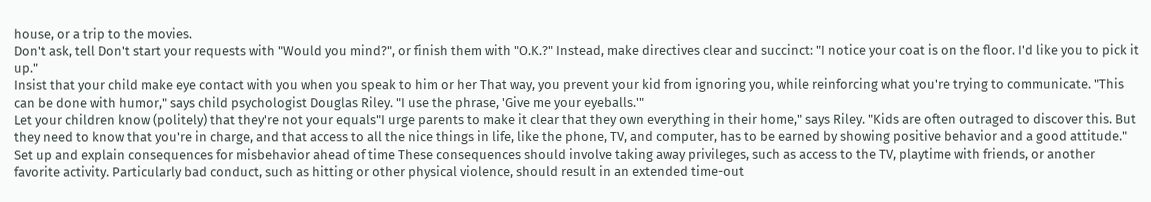house, or a trip to the movies.
Don't ask, tell Don't start your requests with "Would you mind?", or finish them with "O.K.?" Instead, make directives clear and succinct: "I notice your coat is on the floor. I'd like you to pick it up."
Insist that your child make eye contact with you when you speak to him or her That way, you prevent your kid from ignoring you, while reinforcing what you're trying to communicate. "This can be done with humor," says child psychologist Douglas Riley. "I use the phrase, 'Give me your eyeballs.'"
Let your children know (politely) that they're not your equals"I urge parents to make it clear that they own everything in their home," says Riley. "Kids are often outraged to discover this. But they need to know that you're in charge, and that access to all the nice things in life, like the phone, TV, and computer, has to be earned by showing positive behavior and a good attitude."
Set up and explain consequences for misbehavior ahead of time These consequences should involve taking away privileges, such as access to the TV, playtime with friends, or another favorite activity. Particularly bad conduct, such as hitting or other physical violence, should result in an extended time-out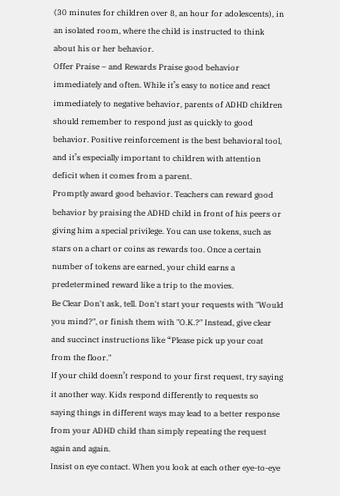(30 minutes for children over 8, an hour for adolescents), in an isolated room, where the child is instructed to think about his or her behavior.
Offer Praise – and Rewards Praise good behavior immediately and often. While it’s easy to notice and react immediately to negative behavior, parents of ADHD children should remember to respond just as quickly to good behavior. Positive reinforcement is the best behavioral tool, and it’s especially important to children with attention deficit when it comes from a parent.
Promptly award good behavior. Teachers can reward good behavior by praising the ADHD child in front of his peers or giving him a special privilege. You can use tokens, such as stars on a chart or coins as rewards too. Once a certain number of tokens are earned, your child earns a predetermined reward like a trip to the movies.
Be Clear Don't ask, tell. Don't start your requests with "Would you mind?", or finish them with "O.K.?" Instead, give clear and succinct instructions like “Please pick up your coat from the floor."
If your child doesn’t respond to your first request, try saying it another way. Kids respond differently to requests so saying things in different ways may lead to a better response from your ADHD child than simply repeating the request again and again.
Insist on eye contact. When you look at each other eye-to-eye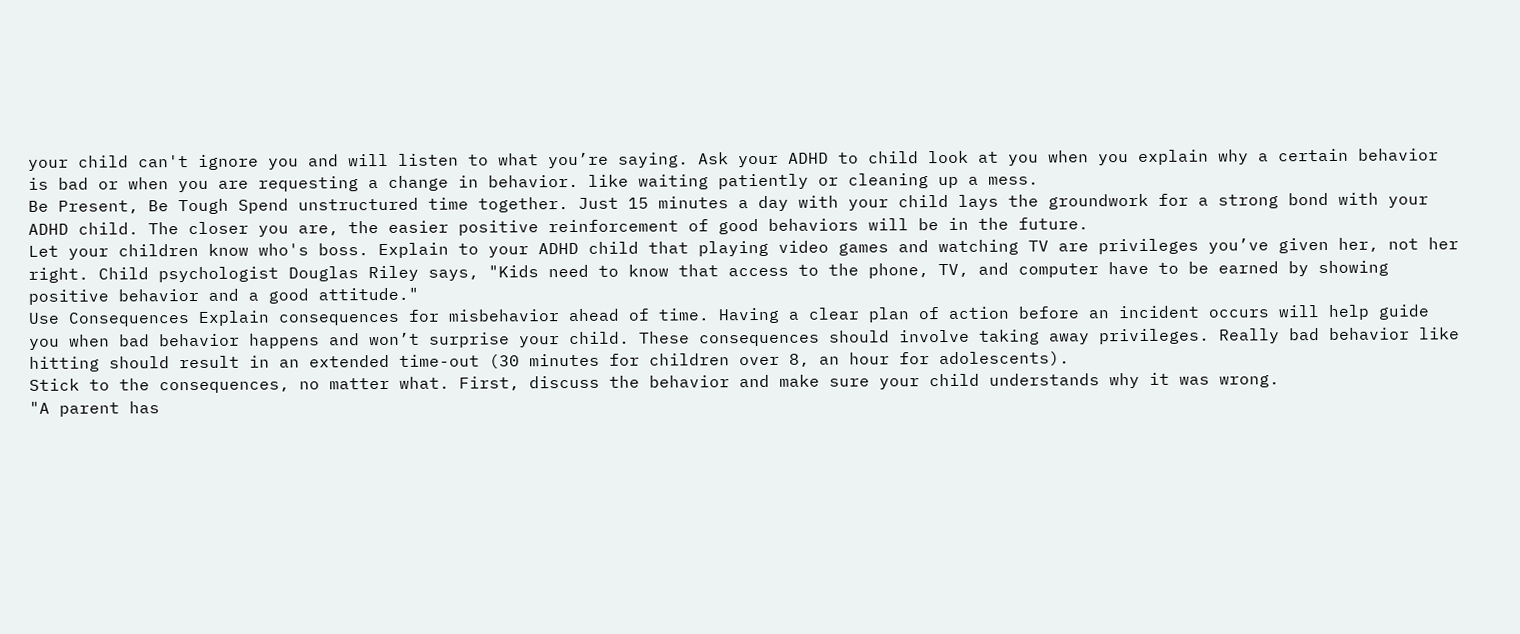your child can't ignore you and will listen to what you’re saying. Ask your ADHD to child look at you when you explain why a certain behavior is bad or when you are requesting a change in behavior. like waiting patiently or cleaning up a mess.
Be Present, Be Tough Spend unstructured time together. Just 15 minutes a day with your child lays the groundwork for a strong bond with your ADHD child. The closer you are, the easier positive reinforcement of good behaviors will be in the future.
Let your children know who's boss. Explain to your ADHD child that playing video games and watching TV are privileges you’ve given her, not her right. Child psychologist Douglas Riley says, "Kids need to know that access to the phone, TV, and computer have to be earned by showing positive behavior and a good attitude."
Use Consequences Explain consequences for misbehavior ahead of time. Having a clear plan of action before an incident occurs will help guide you when bad behavior happens and won’t surprise your child. These consequences should involve taking away privileges. Really bad behavior like hitting should result in an extended time-out (30 minutes for children over 8, an hour for adolescents).
Stick to the consequences, no matter what. First, discuss the behavior and make sure your child understands why it was wrong.
"A parent has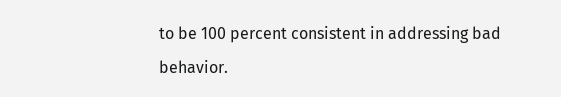to be 100 percent consistent in addressing bad behavior.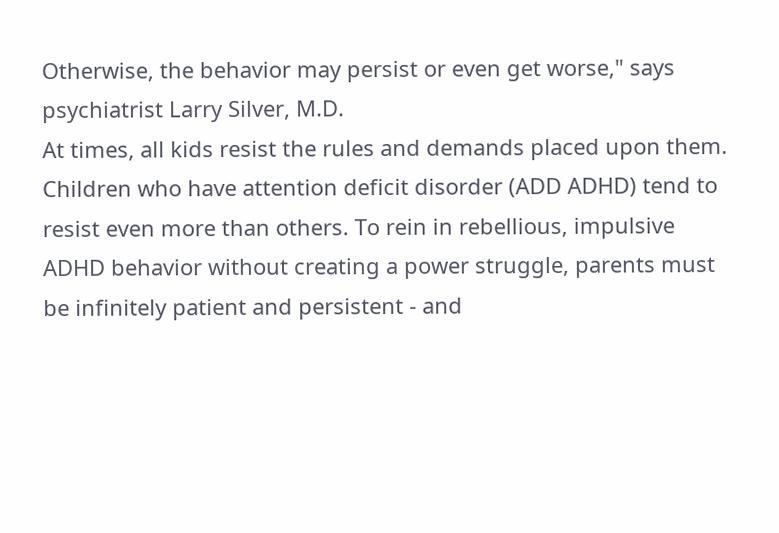Otherwise, the behavior may persist or even get worse," says psychiatrist Larry Silver, M.D.
At times, all kids resist the rules and demands placed upon them. Children who have attention deficit disorder (ADD ADHD) tend to resist even more than others. To rein in rebellious, impulsive ADHD behavior without creating a power struggle, parents must be infinitely patient and persistent - and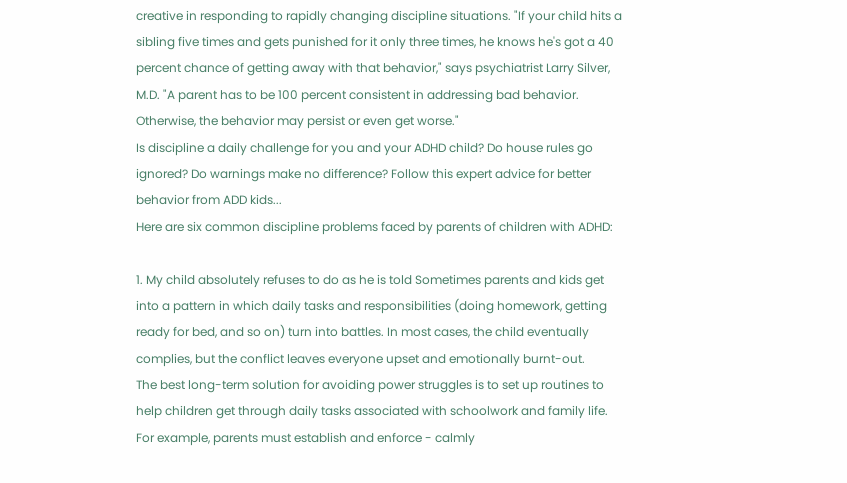creative in responding to rapidly changing discipline situations. "If your child hits a sibling five times and gets punished for it only three times, he knows he's got a 40 percent chance of getting away with that behavior," says psychiatrist Larry Silver, M.D. "A parent has to be 100 percent consistent in addressing bad behavior. Otherwise, the behavior may persist or even get worse."
Is discipline a daily challenge for you and your ADHD child? Do house rules go ignored? Do warnings make no difference? Follow this expert advice for better behavior from ADD kids...
Here are six common discipline problems faced by parents of children with ADHD:

1. My child absolutely refuses to do as he is told Sometimes parents and kids get into a pattern in which daily tasks and responsibilities (doing homework, getting ready for bed, and so on) turn into battles. In most cases, the child eventually complies, but the conflict leaves everyone upset and emotionally burnt-out.
The best long-term solution for avoiding power struggles is to set up routines to help children get through daily tasks associated with schoolwork and family life. For example, parents must establish and enforce - calmly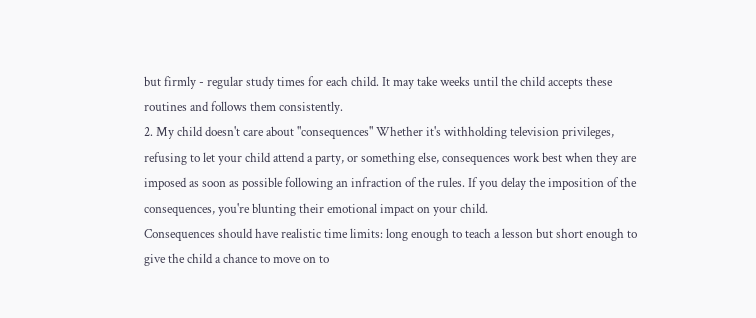but firmly - regular study times for each child. It may take weeks until the child accepts these routines and follows them consistently.
2. My child doesn't care about "consequences" Whether it's withholding television privileges, refusing to let your child attend a party, or something else, consequences work best when they are imposed as soon as possible following an infraction of the rules. If you delay the imposition of the consequences, you're blunting their emotional impact on your child.
Consequences should have realistic time limits: long enough to teach a lesson but short enough to give the child a chance to move on to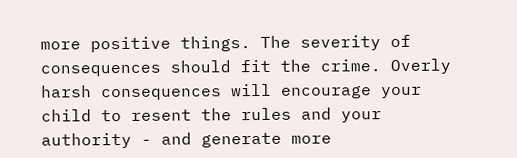more positive things. The severity of consequences should fit the crime. Overly harsh consequences will encourage your child to resent the rules and your authority - and generate more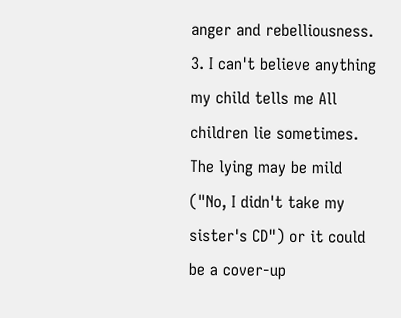anger and rebelliousness.
3. I can't believe anything my child tells me All children lie sometimes. The lying may be mild ("No, I didn't take my sister's CD") or it could be a cover-up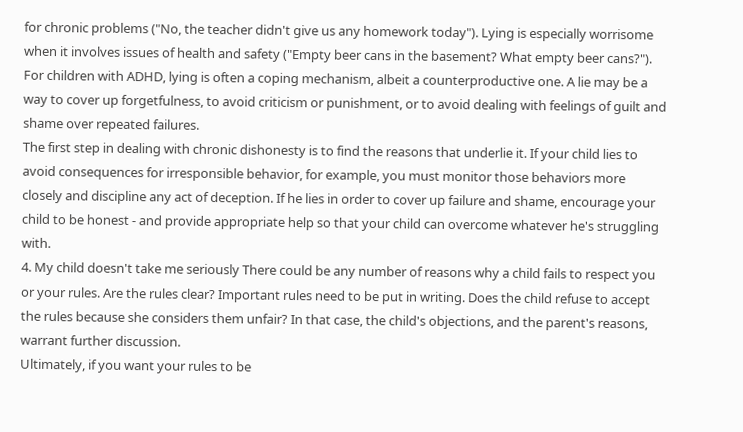for chronic problems ("No, the teacher didn't give us any homework today"). Lying is especially worrisome when it involves issues of health and safety ("Empty beer cans in the basement? What empty beer cans?").
For children with ADHD, lying is often a coping mechanism, albeit a counterproductive one. A lie may be a way to cover up forgetfulness, to avoid criticism or punishment, or to avoid dealing with feelings of guilt and shame over repeated failures.
The first step in dealing with chronic dishonesty is to find the reasons that underlie it. If your child lies to avoid consequences for irresponsible behavior, for example, you must monitor those behaviors more closely and discipline any act of deception. If he lies in order to cover up failure and shame, encourage your child to be honest - and provide appropriate help so that your child can overcome whatever he's struggling with.
4. My child doesn't take me seriously There could be any number of reasons why a child fails to respect you or your rules. Are the rules clear? Important rules need to be put in writing. Does the child refuse to accept the rules because she considers them unfair? In that case, the child's objections, and the parent's reasons, warrant further discussion.
Ultimately, if you want your rules to be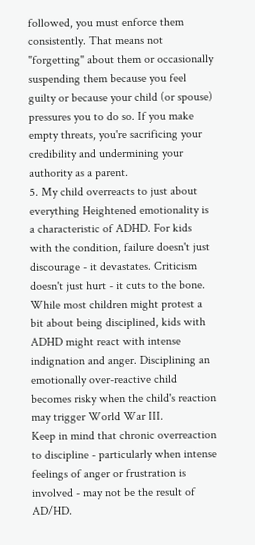followed, you must enforce them consistently. That means not "forgetting" about them or occasionally suspending them because you feel guilty or because your child (or spouse) pressures you to do so. If you make empty threats, you're sacrificing your credibility and undermining your authority as a parent.
5. My child overreacts to just about everything Heightened emotionality is a characteristic of ADHD. For kids with the condition, failure doesn't just discourage - it devastates. Criticism doesn't just hurt - it cuts to the bone. While most children might protest a bit about being disciplined, kids with ADHD might react with intense indignation and anger. Disciplining an emotionally over-reactive child becomes risky when the child's reaction may trigger World War III.
Keep in mind that chronic overreaction to discipline - particularly when intense feelings of anger or frustration is involved - may not be the result of AD/HD.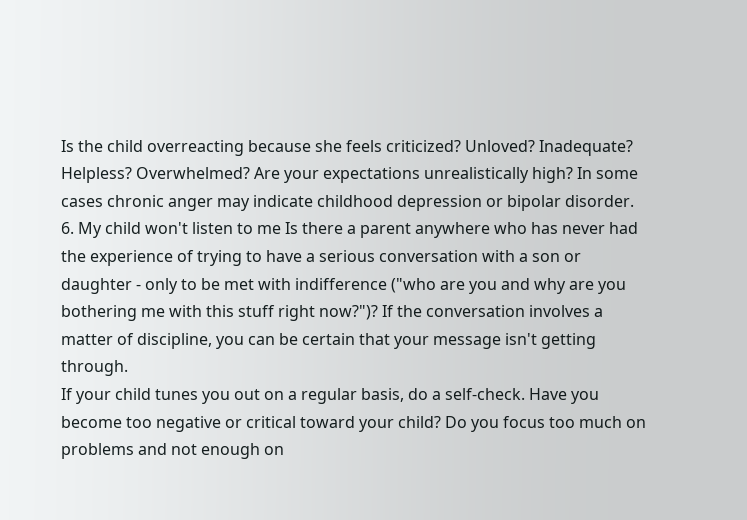Is the child overreacting because she feels criticized? Unloved? Inadequate? Helpless? Overwhelmed? Are your expectations unrealistically high? In some cases chronic anger may indicate childhood depression or bipolar disorder.
6. My child won't listen to me Is there a parent anywhere who has never had the experience of trying to have a serious conversation with a son or daughter - only to be met with indifference ("who are you and why are you bothering me with this stuff right now?")? If the conversation involves a matter of discipline, you can be certain that your message isn't getting through.
If your child tunes you out on a regular basis, do a self-check. Have you become too negative or critical toward your child? Do you focus too much on problems and not enough on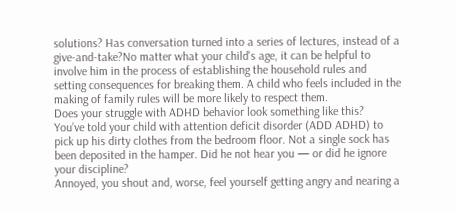solutions? Has conversation turned into a series of lectures, instead of a give-and-take?No matter what your child's age, it can be helpful to involve him in the process of establishing the household rules and setting consequences for breaking them. A child who feels included in the making of family rules will be more likely to respect them.
Does your struggle with ADHD behavior look something like this?
You’ve told your child with attention deficit disorder (ADD ADHD) to pick up his dirty clothes from the bedroom floor. Not a single sock has been deposited in the hamper. Did he not hear you — or did he ignore your discipline?
Annoyed, you shout and, worse, feel yourself getting angry and nearing a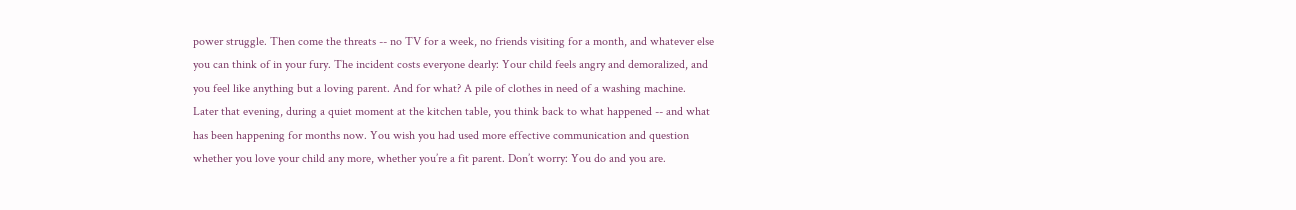power struggle. Then come the threats -- no TV for a week, no friends visiting for a month, and whatever else you can think of in your fury. The incident costs everyone dearly: Your child feels angry and demoralized, and you feel like anything but a loving parent. And for what? A pile of clothes in need of a washing machine.
Later that evening, during a quiet moment at the kitchen table, you think back to what happened -- and what has been happening for months now. You wish you had used more effective communication and question whether you love your child any more, whether you’re a fit parent. Don’t worry: You do and you are.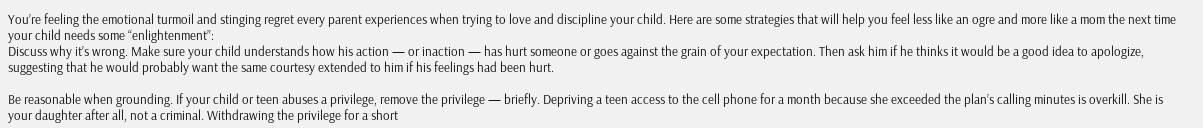You’re feeling the emotional turmoil and stinging regret every parent experiences when trying to love and discipline your child. Here are some strategies that will help you feel less like an ogre and more like a mom the next time your child needs some “enlightenment”:
Discuss why it’s wrong. Make sure your child understands how his action — or inaction — has hurt someone or goes against the grain of your expectation. Then ask him if he thinks it would be a good idea to apologize, suggesting that he would probably want the same courtesy extended to him if his feelings had been hurt.

Be reasonable when grounding. If your child or teen abuses a privilege, remove the privilege — briefly. Depriving a teen access to the cell phone for a month because she exceeded the plan’s calling minutes is overkill. She is your daughter after all, not a criminal. Withdrawing the privilege for a short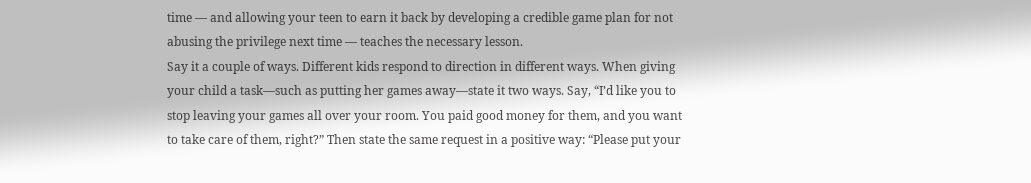time — and allowing your teen to earn it back by developing a credible game plan for not abusing the privilege next time — teaches the necessary lesson.
Say it a couple of ways. Different kids respond to direction in different ways. When giving your child a task—such as putting her games away—state it two ways. Say, “I’d like you to stop leaving your games all over your room. You paid good money for them, and you want to take care of them, right?” Then state the same request in a positive way: “Please put your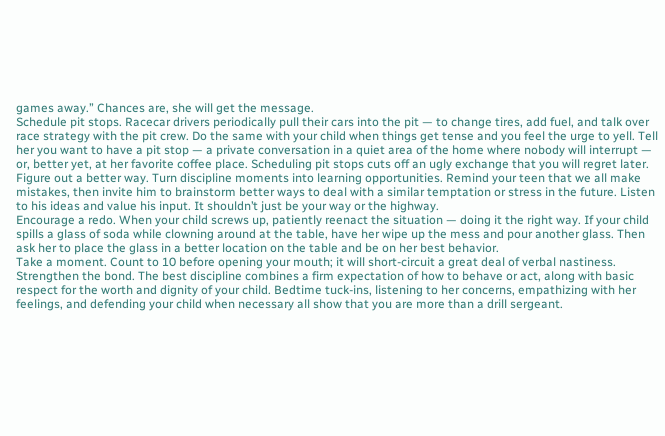games away.” Chances are, she will get the message.
Schedule pit stops. Racecar drivers periodically pull their cars into the pit — to change tires, add fuel, and talk over race strategy with the pit crew. Do the same with your child when things get tense and you feel the urge to yell. Tell her you want to have a pit stop — a private conversation in a quiet area of the home where nobody will interrupt — or, better yet, at her favorite coffee place. Scheduling pit stops cuts off an ugly exchange that you will regret later.
Figure out a better way. Turn discipline moments into learning opportunities. Remind your teen that we all make mistakes, then invite him to brainstorm better ways to deal with a similar temptation or stress in the future. Listen to his ideas and value his input. It shouldn’t just be your way or the highway.
Encourage a redo. When your child screws up, patiently reenact the situation — doing it the right way. If your child spills a glass of soda while clowning around at the table, have her wipe up the mess and pour another glass. Then ask her to place the glass in a better location on the table and be on her best behavior.
Take a moment. Count to 10 before opening your mouth; it will short-circuit a great deal of verbal nastiness.
Strengthen the bond. The best discipline combines a firm expectation of how to behave or act, along with basic respect for the worth and dignity of your child. Bedtime tuck-ins, listening to her concerns, empathizing with her feelings, and defending your child when necessary all show that you are more than a drill sergeant.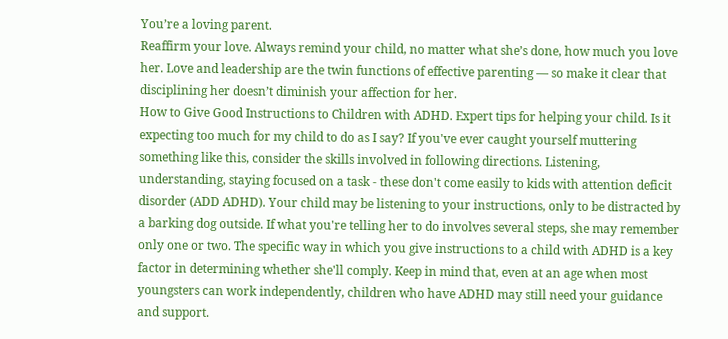You’re a loving parent.
Reaffirm your love. Always remind your child, no matter what she’s done, how much you love her. Love and leadership are the twin functions of effective parenting — so make it clear that disciplining her doesn’t diminish your affection for her.
How to Give Good Instructions to Children with ADHD. Expert tips for helping your child. Is it expecting too much for my child to do as I say? If you've ever caught yourself muttering something like this, consider the skills involved in following directions. Listening, understanding, staying focused on a task - these don't come easily to kids with attention deficit disorder (ADD ADHD). Your child may be listening to your instructions, only to be distracted by a barking dog outside. If what you're telling her to do involves several steps, she may remember only one or two. The specific way in which you give instructions to a child with ADHD is a key factor in determining whether she'll comply. Keep in mind that, even at an age when most youngsters can work independently, children who have ADHD may still need your guidance and support.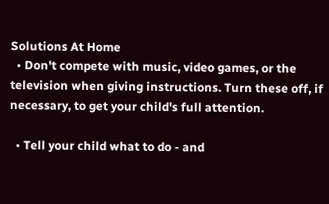Solutions At Home
  • Don't compete with music, video games, or the television when giving instructions. Turn these off, if necessary, to get your child's full attention.

  • Tell your child what to do - and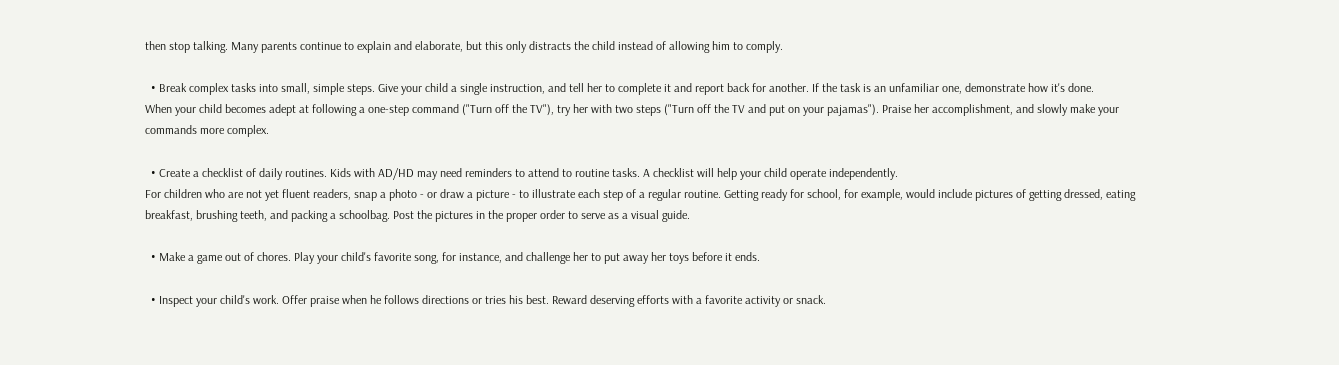then stop talking. Many parents continue to explain and elaborate, but this only distracts the child instead of allowing him to comply.

  • Break complex tasks into small, simple steps. Give your child a single instruction, and tell her to complete it and report back for another. If the task is an unfamiliar one, demonstrate how it's done.
When your child becomes adept at following a one-step command ("Turn off the TV"), try her with two steps ("Turn off the TV and put on your pajamas"). Praise her accomplishment, and slowly make your commands more complex.

  • Create a checklist of daily routines. Kids with AD/HD may need reminders to attend to routine tasks. A checklist will help your child operate independently.
For children who are not yet fluent readers, snap a photo - or draw a picture - to illustrate each step of a regular routine. Getting ready for school, for example, would include pictures of getting dressed, eating breakfast, brushing teeth, and packing a schoolbag. Post the pictures in the proper order to serve as a visual guide.

  • Make a game out of chores. Play your child's favorite song, for instance, and challenge her to put away her toys before it ends.

  • Inspect your child's work. Offer praise when he follows directions or tries his best. Reward deserving efforts with a favorite activity or snack.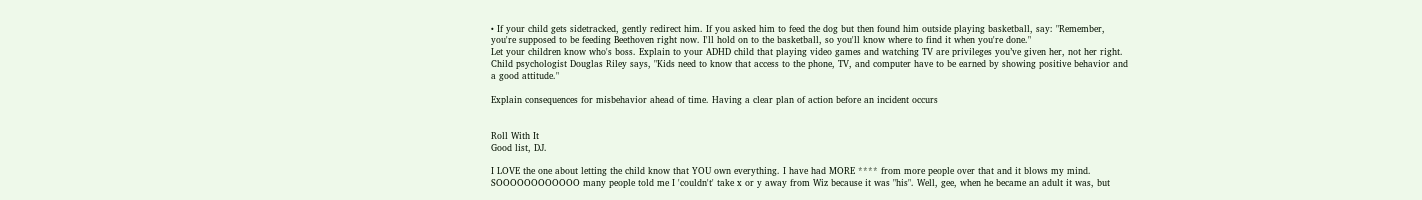• If your child gets sidetracked, gently redirect him. If you asked him to feed the dog but then found him outside playing basketball, say: "Remember, you're supposed to be feeding Beethoven right now. I'll hold on to the basketball, so you'll know where to find it when you're done."
Let your children know who's boss. Explain to your ADHD child that playing video games and watching TV are privileges you’ve given her, not her right. Child psychologist Douglas Riley says, "Kids need to know that access to the phone, TV, and computer have to be earned by showing positive behavior and a good attitude."

Explain consequences for misbehavior ahead of time. Having a clear plan of action before an incident occurs


Roll With It
Good list, DJ.

I LOVE the one about letting the child know that YOU own everything. I have had MORE **** from more people over that and it blows my mind. SOOOOOOOOOOOO many people told me I 'couldn't' take x or y away from Wiz because it was "his". Well, gee, when he became an adult it was, but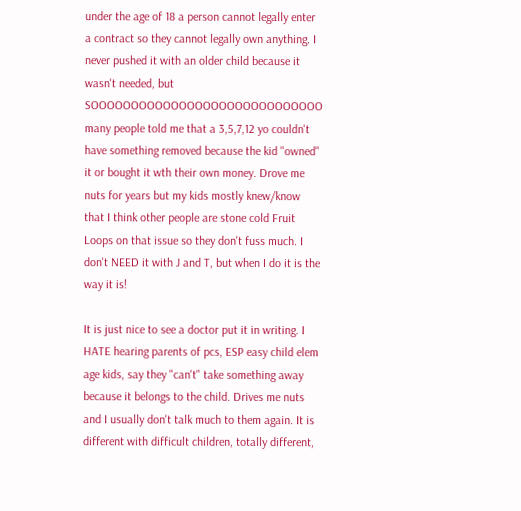under the age of 18 a person cannot legally enter a contract so they cannot legally own anything. I never pushed it with an older child because it wasn't needed, but SOOOOOOOOOOOOOOOOOOOOOOOOOOOOO many people told me that a 3,5,7,12 yo couldn't have something removed because the kid "owned" it or bought it wth their own money. Drove me nuts for years but my kids mostly knew/know that I think other people are stone cold Fruit Loops on that issue so they don't fuss much. I don't NEED it with J and T, but when I do it is the way it is!

It is just nice to see a doctor put it in writing. I HATE hearing parents of pcs, ESP easy child elem age kids, say they "can't" take something away because it belongs to the child. Drives me nuts and I usually don't talk much to them again. It is different with difficult children, totally different,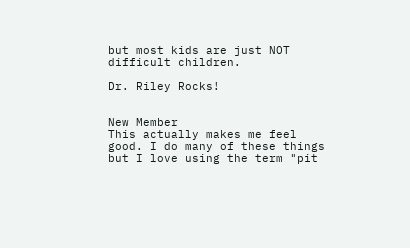but most kids are just NOT difficult children.

Dr. Riley Rocks!


New Member
This actually makes me feel good. I do many of these things but I love using the term "pit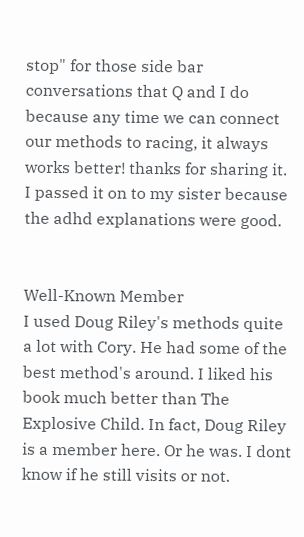stop" for those side bar conversations that Q and I do because any time we can connect our methods to racing, it always works better! thanks for sharing it. I passed it on to my sister because the adhd explanations were good.


Well-Known Member
I used Doug Riley's methods quite a lot with Cory. He had some of the best method's around. I liked his book much better than The Explosive Child. In fact, Doug Riley is a member here. Or he was. I dont know if he still visits or not.